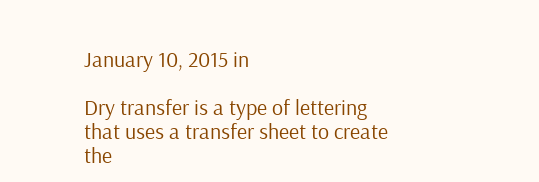January 10, 2015 in

Dry transfer is a type of lettering that uses a transfer sheet to create the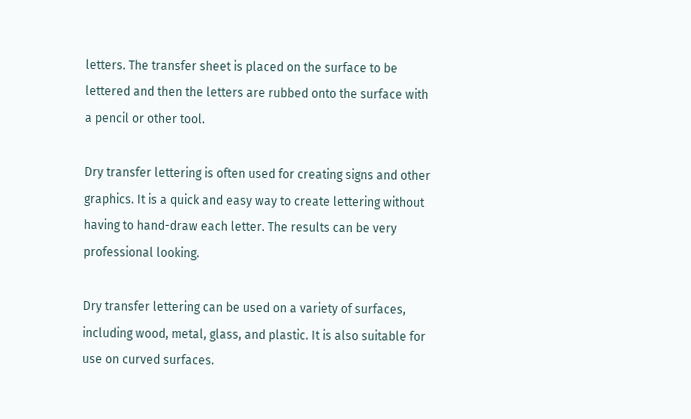letters. The transfer sheet is placed on the surface to be lettered and then the letters are rubbed onto the surface with a pencil or other tool.

Dry transfer lettering is often used for creating signs and other graphics. It is a quick and easy way to create lettering without having to hand-draw each letter. The results can be very professional looking.

Dry transfer lettering can be used on a variety of surfaces, including wood, metal, glass, and plastic. It is also suitable for use on curved surfaces.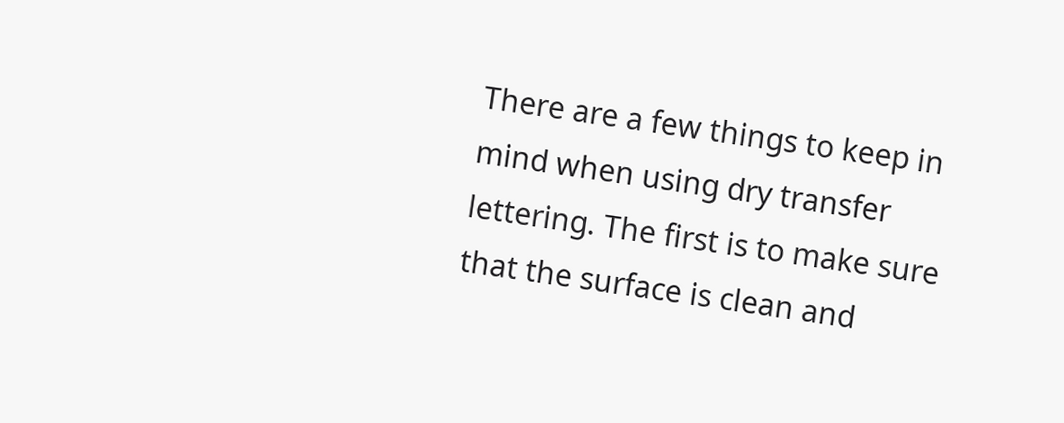There are a few things to keep in mind when using dry transfer lettering. The first is to make sure that the surface is clean and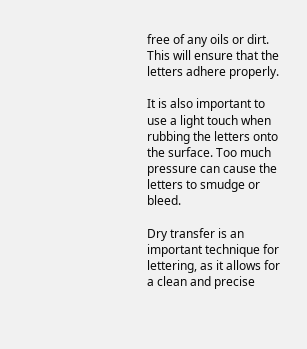free of any oils or dirt. This will ensure that the letters adhere properly.

It is also important to use a light touch when rubbing the letters onto the surface. Too much pressure can cause the letters to smudge or bleed.

Dry transfer is an important technique for lettering, as it allows for a clean and precise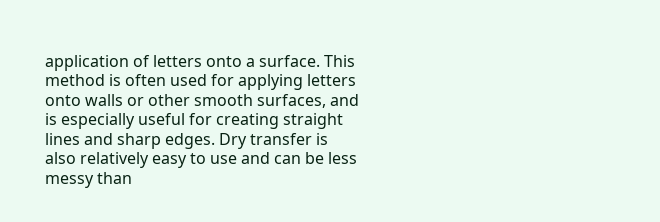application of letters onto a surface. This method is often used for applying letters onto walls or other smooth surfaces, and is especially useful for creating straight lines and sharp edges. Dry transfer is also relatively easy to use and can be less messy than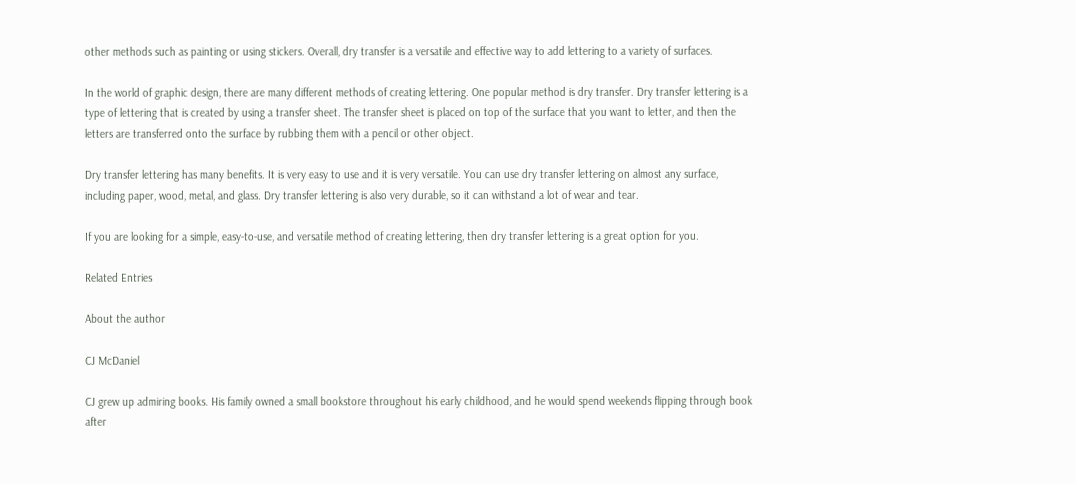other methods such as painting or using stickers. Overall, dry transfer is a versatile and effective way to add lettering to a variety of surfaces.

In the world of graphic design, there are many different methods of creating lettering. One popular method is dry transfer. Dry transfer lettering is a type of lettering that is created by using a transfer sheet. The transfer sheet is placed on top of the surface that you want to letter, and then the letters are transferred onto the surface by rubbing them with a pencil or other object.

Dry transfer lettering has many benefits. It is very easy to use and it is very versatile. You can use dry transfer lettering on almost any surface, including paper, wood, metal, and glass. Dry transfer lettering is also very durable, so it can withstand a lot of wear and tear.

If you are looking for a simple, easy-to-use, and versatile method of creating lettering, then dry transfer lettering is a great option for you.

Related Entries

About the author

CJ McDaniel

CJ grew up admiring books. His family owned a small bookstore throughout his early childhood, and he would spend weekends flipping through book after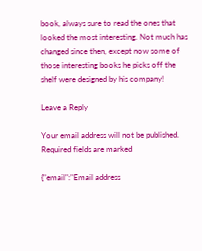book, always sure to read the ones that looked the most interesting. Not much has changed since then, except now some of those interesting books he picks off the shelf were designed by his company!

Leave a Reply

Your email address will not be published. Required fields are marked

{"email":"Email address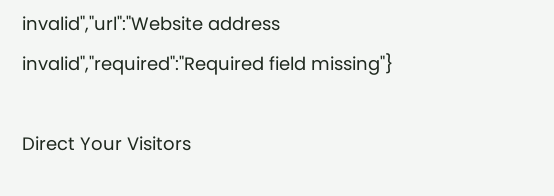invalid","url":"Website address invalid","required":"Required field missing"}

Direct Your Visitors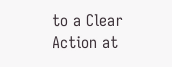to a Clear Action at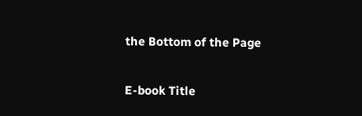the Bottom of the Page

E-book Title